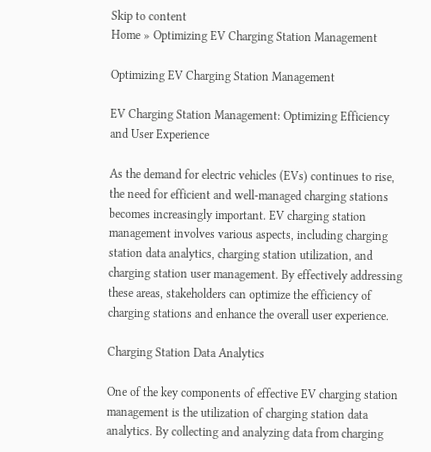Skip to content
Home » Optimizing EV Charging Station Management

Optimizing EV Charging Station Management

EV Charging Station Management: Optimizing Efficiency and User Experience

As the demand for electric vehicles (EVs) continues to rise, the need for efficient and well-managed charging stations becomes increasingly important. EV charging station management involves various aspects, including charging station data analytics, charging station utilization, and charging station user management. By effectively addressing these areas, stakeholders can optimize the efficiency of charging stations and enhance the overall user experience.

Charging Station Data Analytics

One of the key components of effective EV charging station management is the utilization of charging station data analytics. By collecting and analyzing data from charging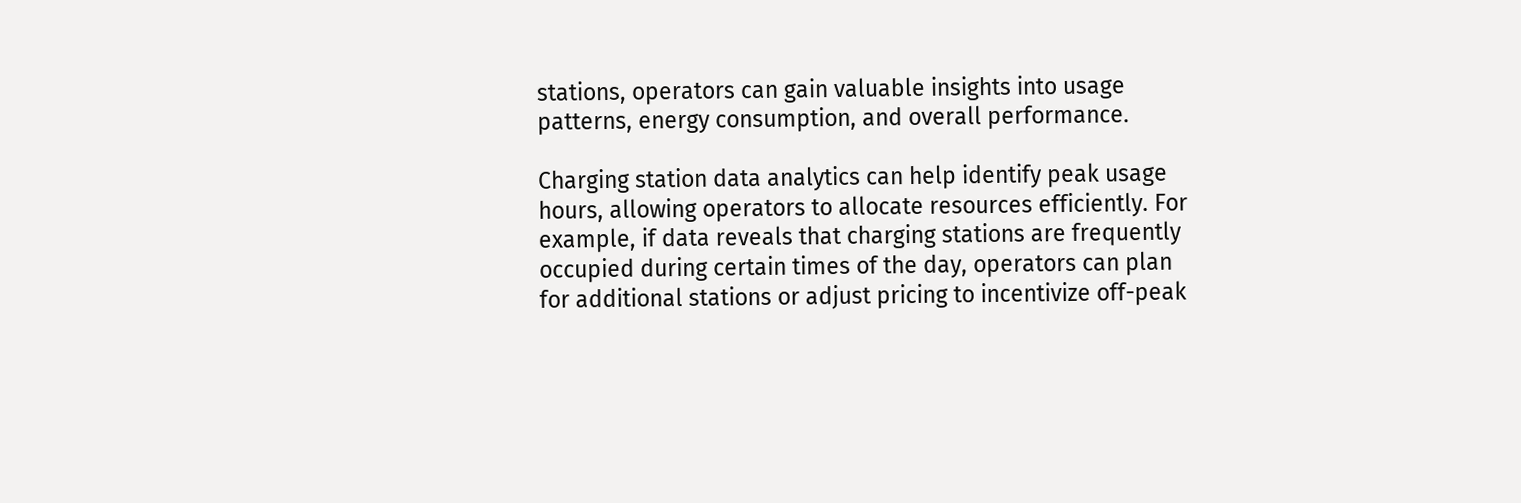stations, operators can gain valuable insights into usage patterns, energy consumption, and overall performance.

Charging station data analytics can help identify peak usage hours, allowing operators to allocate resources efficiently. For example, if data reveals that charging stations are frequently occupied during certain times of the day, operators can plan for additional stations or adjust pricing to incentivize off-peak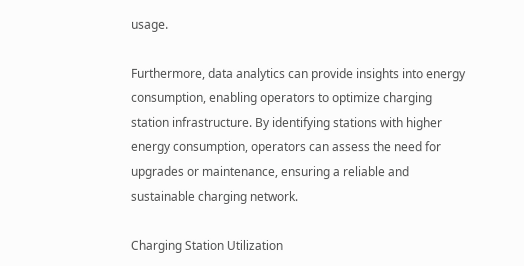usage.

Furthermore, data analytics can provide insights into energy consumption, enabling operators to optimize charging station infrastructure. By identifying stations with higher energy consumption, operators can assess the need for upgrades or maintenance, ensuring a reliable and sustainable charging network.

Charging Station Utilization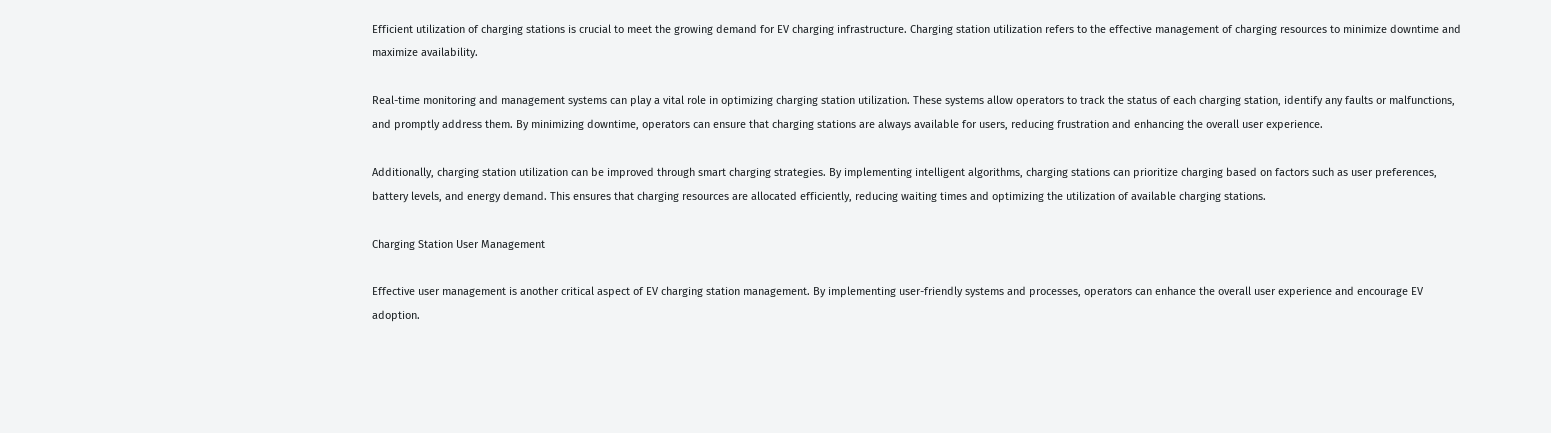Efficient utilization of charging stations is crucial to meet the growing demand for EV charging infrastructure. Charging station utilization refers to the effective management of charging resources to minimize downtime and maximize availability.

Real-time monitoring and management systems can play a vital role in optimizing charging station utilization. These systems allow operators to track the status of each charging station, identify any faults or malfunctions, and promptly address them. By minimizing downtime, operators can ensure that charging stations are always available for users, reducing frustration and enhancing the overall user experience.

Additionally, charging station utilization can be improved through smart charging strategies. By implementing intelligent algorithms, charging stations can prioritize charging based on factors such as user preferences, battery levels, and energy demand. This ensures that charging resources are allocated efficiently, reducing waiting times and optimizing the utilization of available charging stations.

Charging Station User Management

Effective user management is another critical aspect of EV charging station management. By implementing user-friendly systems and processes, operators can enhance the overall user experience and encourage EV adoption.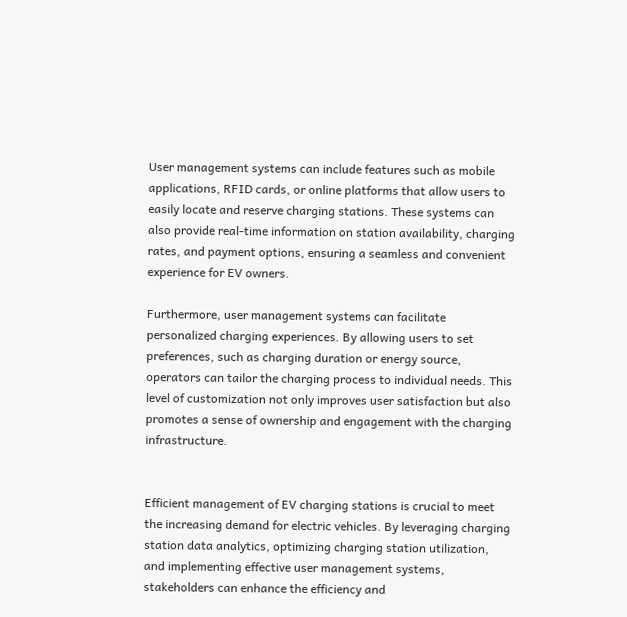User management systems can include features such as mobile applications, RFID cards, or online platforms that allow users to easily locate and reserve charging stations. These systems can also provide real-time information on station availability, charging rates, and payment options, ensuring a seamless and convenient experience for EV owners.

Furthermore, user management systems can facilitate personalized charging experiences. By allowing users to set preferences, such as charging duration or energy source, operators can tailor the charging process to individual needs. This level of customization not only improves user satisfaction but also promotes a sense of ownership and engagement with the charging infrastructure.


Efficient management of EV charging stations is crucial to meet the increasing demand for electric vehicles. By leveraging charging station data analytics, optimizing charging station utilization, and implementing effective user management systems, stakeholders can enhance the efficiency and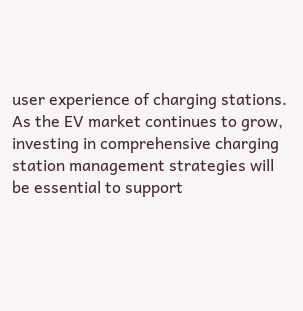user experience of charging stations. As the EV market continues to grow, investing in comprehensive charging station management strategies will be essential to support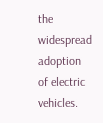the widespread adoption of electric vehicles.